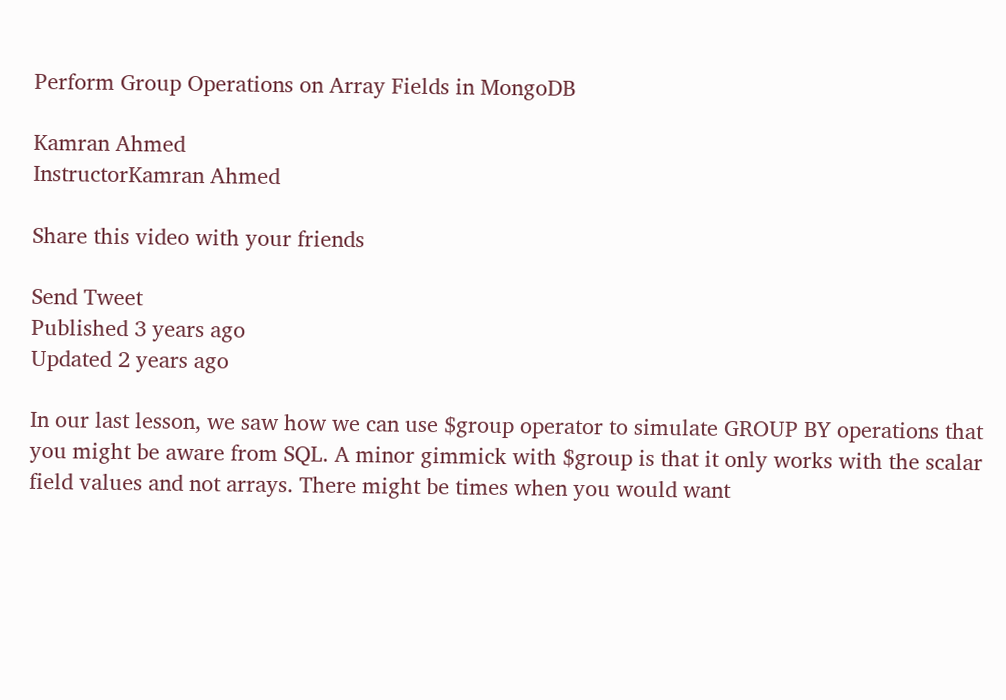Perform Group Operations on Array Fields in MongoDB

Kamran Ahmed
InstructorKamran Ahmed

Share this video with your friends

Send Tweet
Published 3 years ago
Updated 2 years ago

In our last lesson, we saw how we can use $group operator to simulate GROUP BY operations that you might be aware from SQL. A minor gimmick with $group is that it only works with the scalar field values and not arrays. There might be times when you would want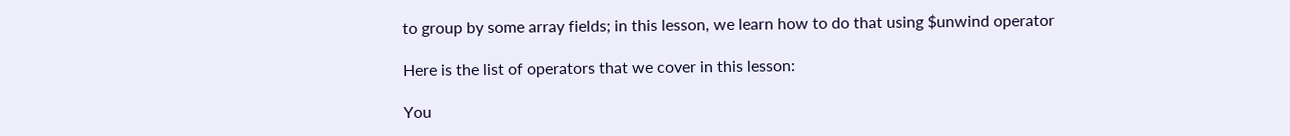to group by some array fields; in this lesson, we learn how to do that using $unwind operator

Here is the list of operators that we cover in this lesson:

You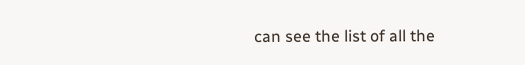can see the list of all the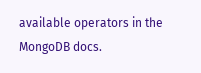available operators in the MongoDB docs.